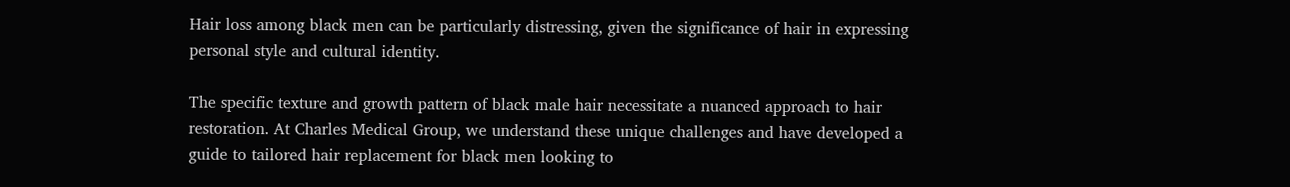Hair loss among black men can be particularly distressing, given the significance of hair in expressing personal style and cultural identity.

The specific texture and growth pattern of black male hair necessitate a nuanced approach to hair restoration. At Charles Medical Group, we understand these unique challenges and have developed a guide to tailored hair replacement for black men looking to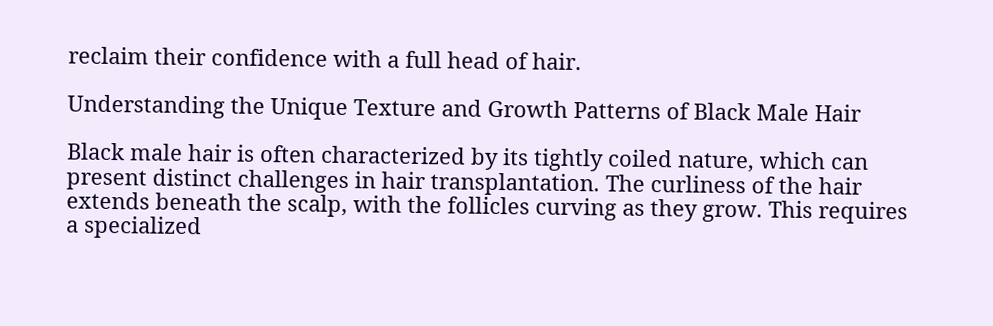reclaim their confidence with a full head of hair.

Understanding the Unique Texture and Growth Patterns of Black Male Hair

Black male hair is often characterized by its tightly coiled nature, which can present distinct challenges in hair transplantation. The curliness of the hair extends beneath the scalp, with the follicles curving as they grow. This requires a specialized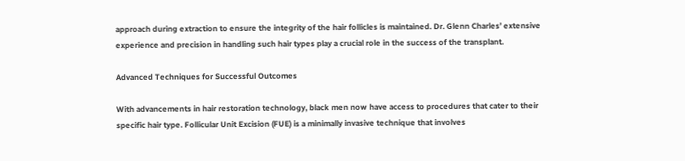approach during extraction to ensure the integrity of the hair follicles is maintained. Dr. Glenn Charles’ extensive experience and precision in handling such hair types play a crucial role in the success of the transplant.

Advanced Techniques for Successful Outcomes

With advancements in hair restoration technology, black men now have access to procedures that cater to their specific hair type. Follicular Unit Excision (FUE) is a minimally invasive technique that involves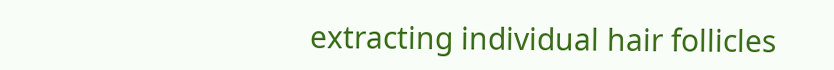extracting individual hair follicles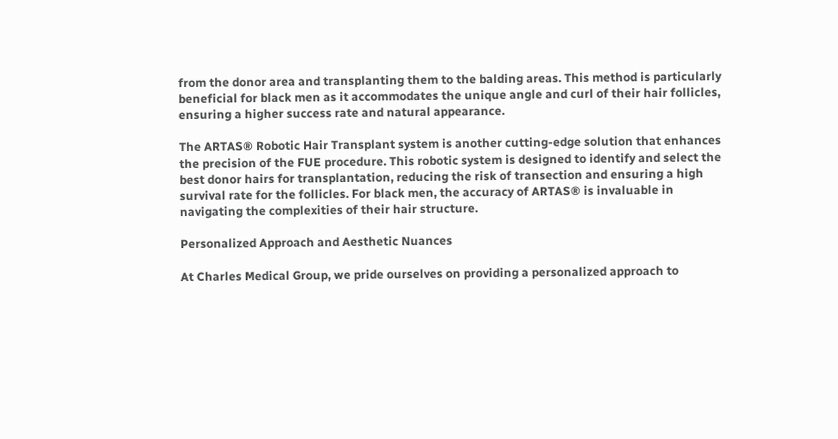from the donor area and transplanting them to the balding areas. This method is particularly beneficial for black men as it accommodates the unique angle and curl of their hair follicles, ensuring a higher success rate and natural appearance.

The ARTAS® Robotic Hair Transplant system is another cutting-edge solution that enhances the precision of the FUE procedure. This robotic system is designed to identify and select the best donor hairs for transplantation, reducing the risk of transection and ensuring a high survival rate for the follicles. For black men, the accuracy of ARTAS® is invaluable in navigating the complexities of their hair structure.

Personalized Approach and Aesthetic Nuances

At Charles Medical Group, we pride ourselves on providing a personalized approach to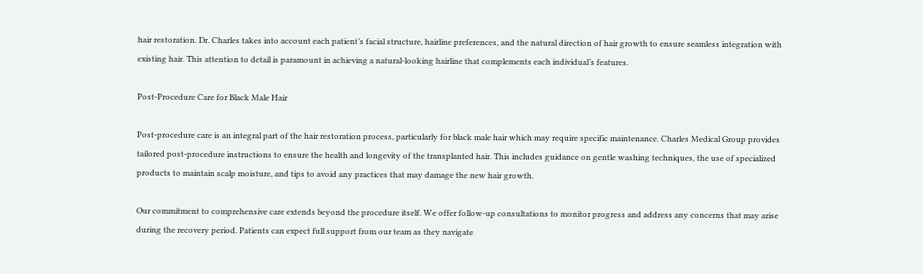hair restoration. Dr. Charles takes into account each patient’s facial structure, hairline preferences, and the natural direction of hair growth to ensure seamless integration with existing hair. This attention to detail is paramount in achieving a natural-looking hairline that complements each individual’s features.

Post-Procedure Care for Black Male Hair

Post-procedure care is an integral part of the hair restoration process, particularly for black male hair which may require specific maintenance. Charles Medical Group provides tailored post-procedure instructions to ensure the health and longevity of the transplanted hair. This includes guidance on gentle washing techniques, the use of specialized products to maintain scalp moisture, and tips to avoid any practices that may damage the new hair growth.

Our commitment to comprehensive care extends beyond the procedure itself. We offer follow-up consultations to monitor progress and address any concerns that may arise during the recovery period. Patients can expect full support from our team as they navigate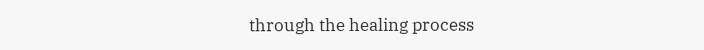through the healing process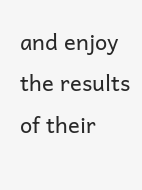and enjoy the results of their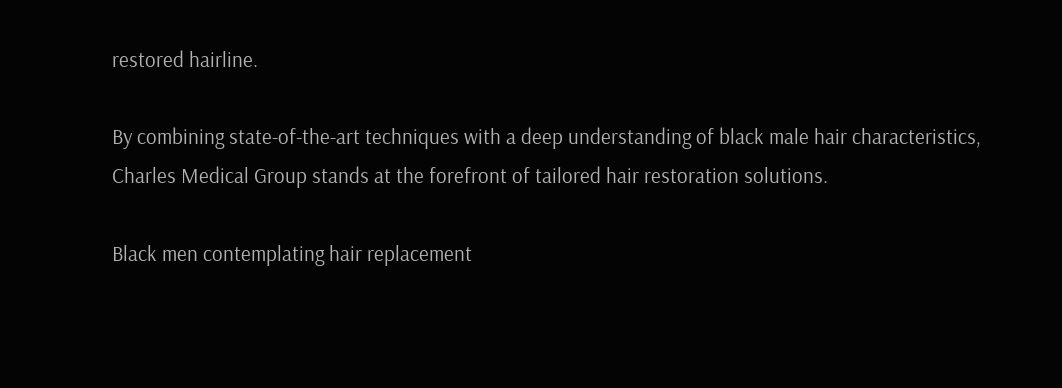restored hairline.

By combining state-of-the-art techniques with a deep understanding of black male hair characteristics, Charles Medical Group stands at the forefront of tailored hair restoration solutions.

Black men contemplating hair replacement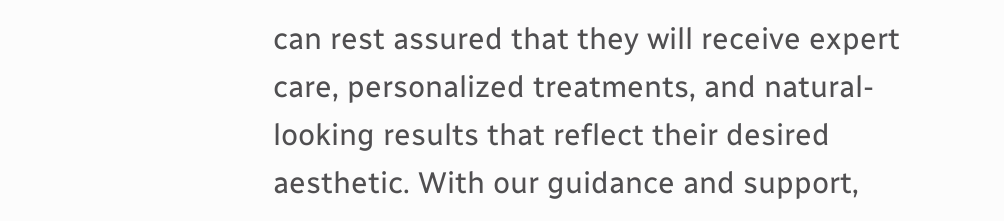can rest assured that they will receive expert care, personalized treatments, and natural-looking results that reflect their desired aesthetic. With our guidance and support,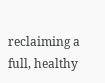reclaiming a full, healthy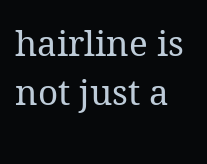hairline is not just a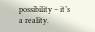possibility – it’s a reality.